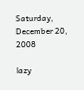Saturday, December 20, 2008

lazy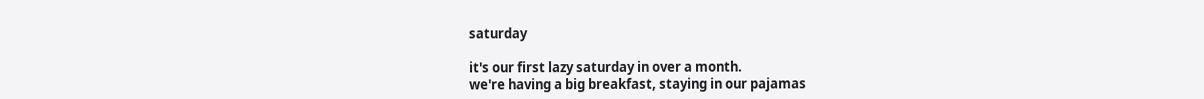saturday

it's our first lazy saturday in over a month.
we're having a big breakfast, staying in our pajamas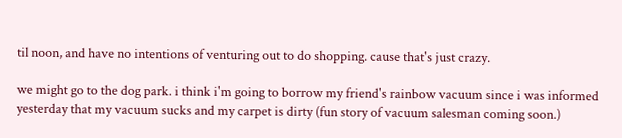til noon, and have no intentions of venturing out to do shopping. cause that's just crazy.

we might go to the dog park. i think i'm going to borrow my friend's rainbow vacuum since i was informed yesterday that my vacuum sucks and my carpet is dirty (fun story of vacuum salesman coming soon.)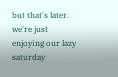but that's later. we're just enjoying our lazy saturday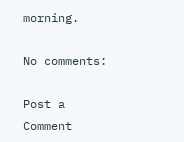morning.

No comments:

Post a Comment